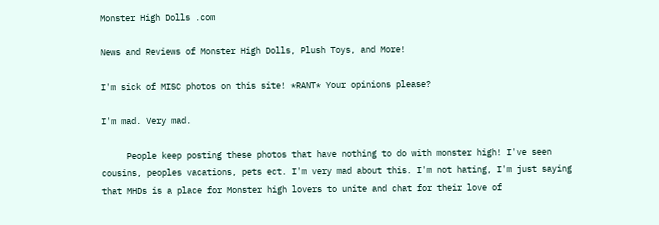Monster High Dolls .com

News and Reviews of Monster High Dolls, Plush Toys, and More!

I'm sick of MISC photos on this site! *RANT* Your opinions please?

I'm mad. Very mad.

     People keep posting these photos that have nothing to do with monster high! I've seen cousins, peoples vacations, pets ect. I'm very mad about this. I'm not hating, I'm just saying that MHDs is a place for Monster high lovers to unite and chat for their love of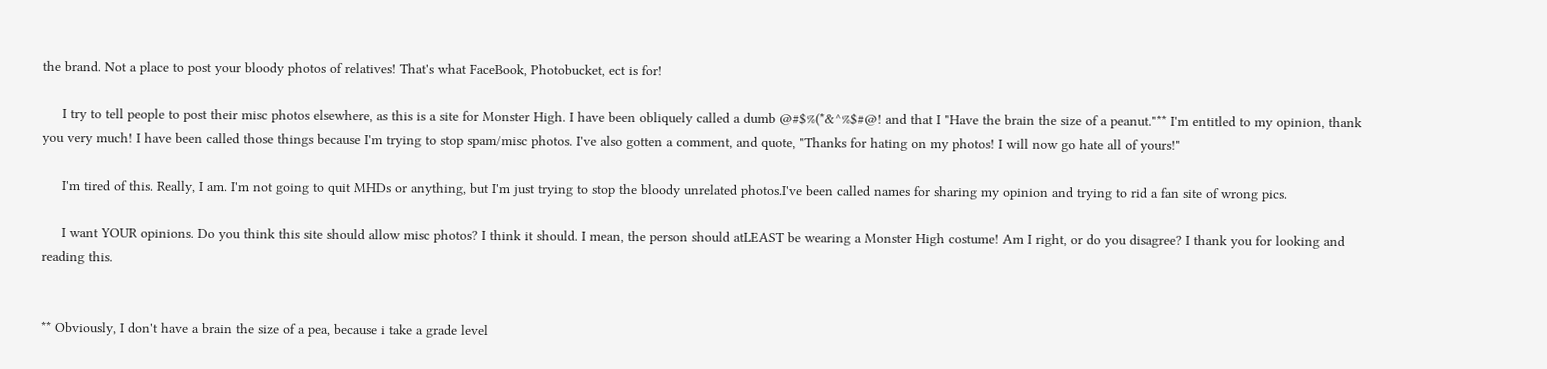the brand. Not a place to post your bloody photos of relatives! That's what FaceBook, Photobucket, ect is for!

     I try to tell people to post their misc photos elsewhere, as this is a site for Monster High. I have been obliquely called a dumb @#$%(*&^%$#@! and that I "Have the brain the size of a peanut."** I'm entitled to my opinion, thank you very much! I have been called those things because I'm trying to stop spam/misc photos. I've also gotten a comment, and quote, "Thanks for hating on my photos! I will now go hate all of yours!"

     I'm tired of this. Really, I am. I'm not going to quit MHDs or anything, but I'm just trying to stop the bloody unrelated photos.I've been called names for sharing my opinion and trying to rid a fan site of wrong pics.

     I want YOUR opinions. Do you think this site should allow misc photos? I think it should. I mean, the person should atLEAST be wearing a Monster High costume! Am I right, or do you disagree? I thank you for looking and reading this.


** Obviously, I don't have a brain the size of a pea, because i take a grade level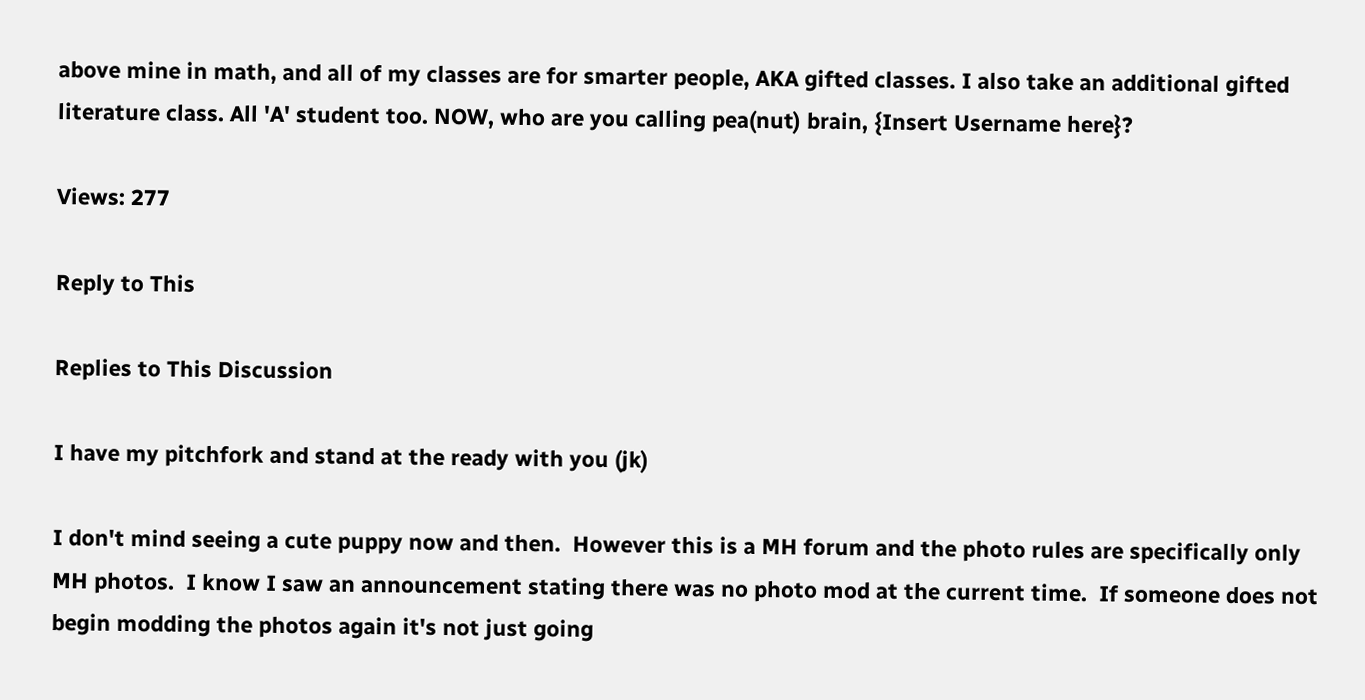above mine in math, and all of my classes are for smarter people, AKA gifted classes. I also take an additional gifted literature class. All 'A' student too. NOW, who are you calling pea(nut) brain, {Insert Username here}?

Views: 277

Reply to This

Replies to This Discussion

I have my pitchfork and stand at the ready with you (jk)

I don't mind seeing a cute puppy now and then.  However this is a MH forum and the photo rules are specifically only MH photos.  I know I saw an announcement stating there was no photo mod at the current time.  If someone does not begin modding the photos again it's not just going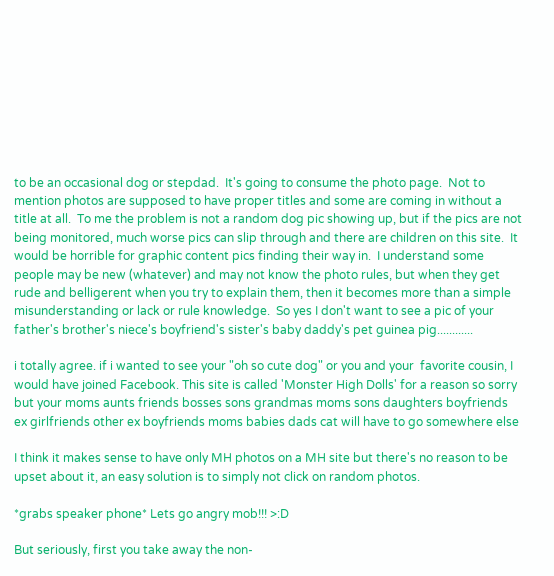to be an occasional dog or stepdad.  It's going to consume the photo page.  Not to mention photos are supposed to have proper titles and some are coming in without a title at all.  To me the problem is not a random dog pic showing up, but if the pics are not being monitored, much worse pics can slip through and there are children on this site.  It would be horrible for graphic content pics finding their way in.  I understand some people may be new (whatever) and may not know the photo rules, but when they get rude and belligerent when you try to explain them, then it becomes more than a simple misunderstanding or lack or rule knowledge.  So yes I don't want to see a pic of your father's brother's niece's boyfriend's sister's baby daddy's pet guinea pig............

i totally agree. if i wanted to see your "oh so cute dog" or you and your  favorite cousin, I would have joined Facebook. This site is called 'Monster High Dolls' for a reason so sorry but your moms aunts friends bosses sons grandmas moms sons daughters boyfriends  ex girlfriends other ex boyfriends moms babies dads cat will have to go somewhere else

I think it makes sense to have only MH photos on a MH site but there's no reason to be upset about it, an easy solution is to simply not click on random photos.

*grabs speaker phone* Lets go angry mob!!! >:D

But seriously, first you take away the non-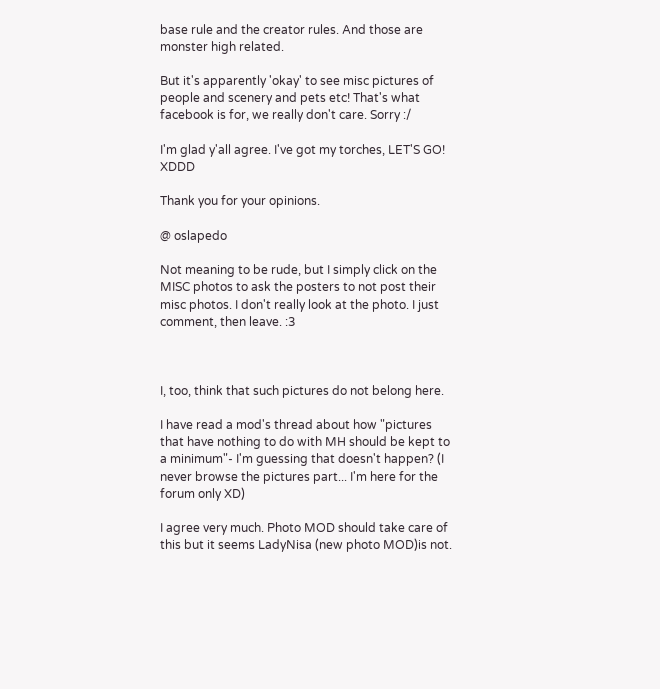base rule and the creator rules. And those are monster high related.

But it's apparently 'okay' to see misc pictures of people and scenery and pets etc! That's what facebook is for, we really don't care. Sorry :/

I'm glad y'all agree. I've got my torches, LET'S GO! XDDD

Thank you for your opinions.

@ oslapedo

Not meaning to be rude, but I simply click on the MISC photos to ask the posters to not post their misc photos. I don't really look at the photo. I just comment, then leave. :3



I, too, think that such pictures do not belong here.

I have read a mod's thread about how "pictures that have nothing to do with MH should be kept to a minimum"- I'm guessing that doesn't happen? (I never browse the pictures part... I'm here for the forum only XD)

I agree very much. Photo MOD should take care of this but it seems LadyNisa (new photo MOD)is not.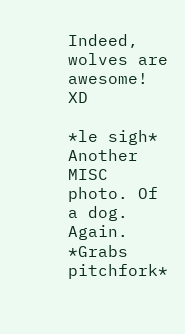Indeed, wolves are awesome! XD

*le sigh* Another MISC photo. Of  a dog. Again. *Grabs pitchfork*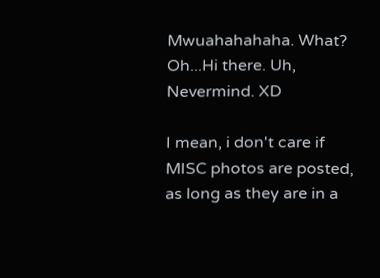Mwuahahahaha. What? Oh...Hi there. Uh, Nevermind. XD

I mean, i don't care if MISC photos are posted, as long as they are in a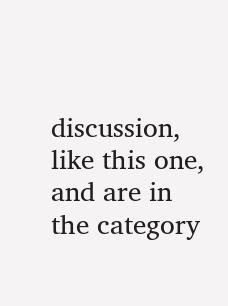discussion, like this one, and are in the category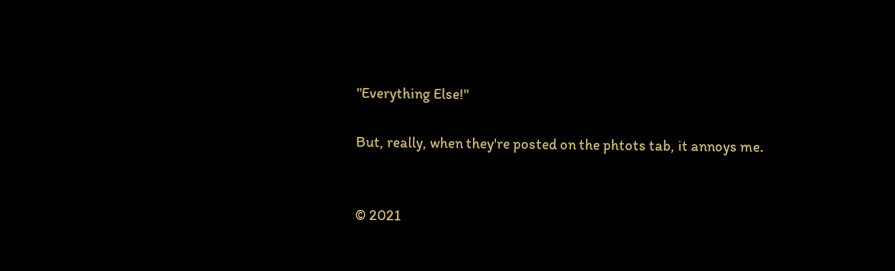"Everything Else!"

But, really, when they're posted on the phtots tab, it annoys me.


© 2021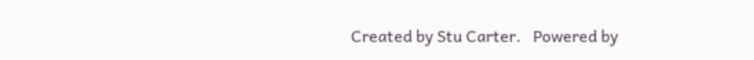Created by Stu Carter.   Powered by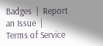Badges  |  Report an Issue  |  Terms of Service